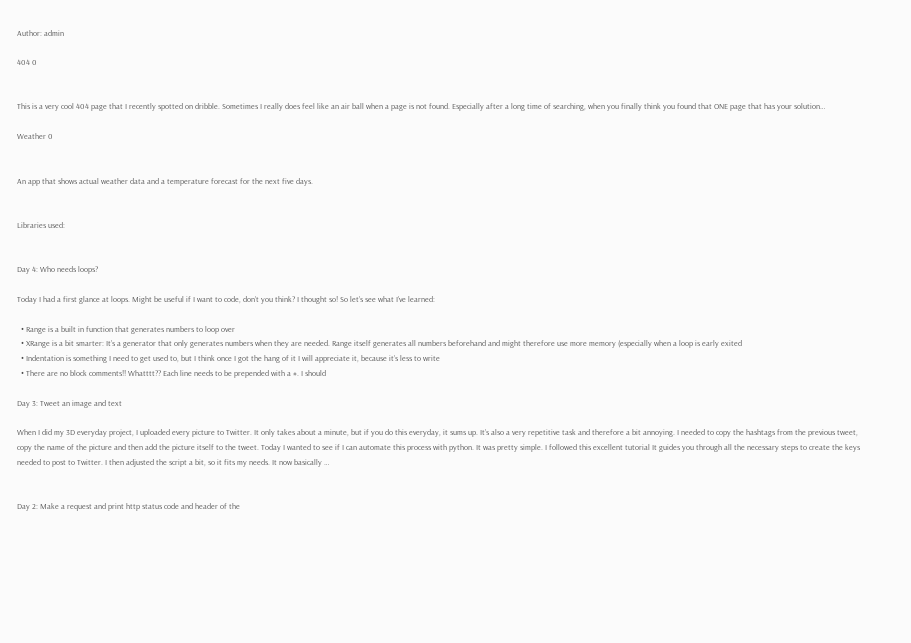Author: admin

404 0


This is a very cool 404 page that I recently spotted on dribble. Sometimes I really does feel like an air ball when a page is not found. Especially after a long time of searching, when you finally think you found that ONE page that has your solution…

Weather 0


An app that shows actual weather data and a temperature forecast for the next five days.


Libraries used:


Day 4: Who needs loops?

Today I had a first glance at loops. Might be useful if I want to code, don’t you think? I thought so! So let’s see what I’ve learned:

  • Range is a built in function that generates numbers to loop over
  • XRange is a bit smarter: It’s a generator that only generates numbers when they are needed. Range itself generates all numbers beforehand and might therefore use more memory (especially when a loop is early exited
  • Indentation is something I need to get used to, but I think once I got the hang of it I will appreciate it, because it’s less to write
  • There are no block comments!! Whatttt?? Each line needs to be prepended with a #. I should

Day 3: Tweet an image and text

When I did my 3D everyday project, I uploaded every picture to Twitter. It only takes about a minute, but if you do this everyday, it sums up. It’s also a very repetitive task and therefore a bit annoying. I needed to copy the hashtags from the previous tweet, copy the name of the picture and then add the picture itself to the tweet. Today I wanted to see if I can automate this process with python. It was pretty simple. I followed this excellent tutorial It guides you through all the necessary steps to create the keys needed to post to Twitter. I then adjusted the script a bit, so it fits my needs. It now basically …


Day 2: Make a request and print http status code and header of the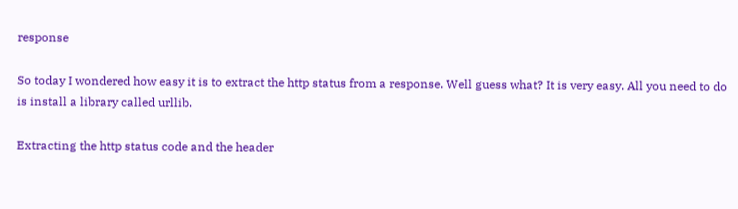response

So today I wondered how easy it is to extract the http status from a response. Well guess what? It is very easy. All you need to do is install a library called urllib.

Extracting the http status code and the header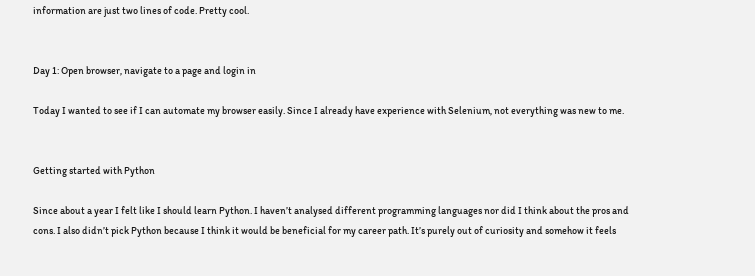information are just two lines of code. Pretty cool.


Day 1: Open browser, navigate to a page and login in

Today I wanted to see if I can automate my browser easily. Since I already have experience with Selenium, not everything was new to me.


Getting started with Python

Since about a year I felt like I should learn Python. I haven’t analysed different programming languages nor did I think about the pros and cons. I also didn’t pick Python because I think it would be beneficial for my career path. It’s purely out of curiosity and somehow it feels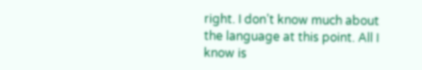right. I don’t know much about the language at this point. All I know is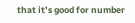that it’s good for number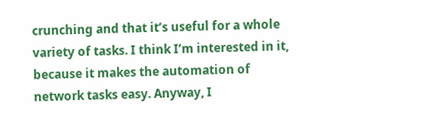crunching and that it’s useful for a whole variety of tasks. I think I’m interested in it, because it makes the automation of network tasks easy. Anyway, I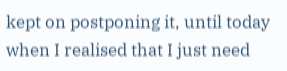kept on postponing it, until today when I realised that I just need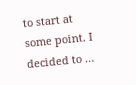to start at some point. I decided to …